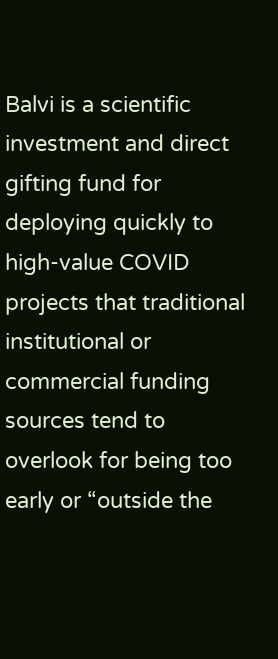Balvi is a scientific investment and direct gifting fund for deploying quickly to high-value COVID projects that traditional institutional or commercial funding sources tend to overlook for being too early or “outside the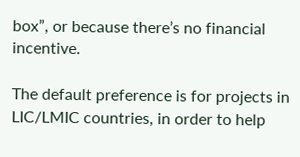box”, or because there’s no financial incentive.

The default preference is for projects in LIC/LMIC countries, in order to help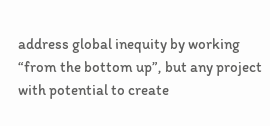address global inequity by working “from the bottom up”, but any project with potential to create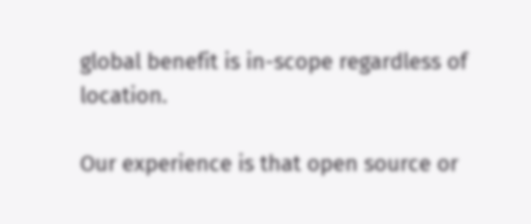global benefit is in-scope regardless of location.

Our experience is that open source or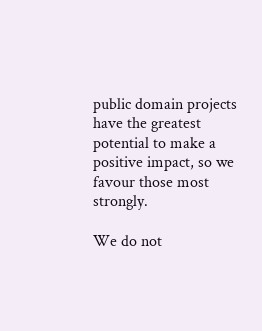public domain projects have the greatest potential to make a positive impact, so we favour those most strongly.

We do not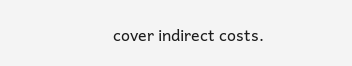cover indirect costs.